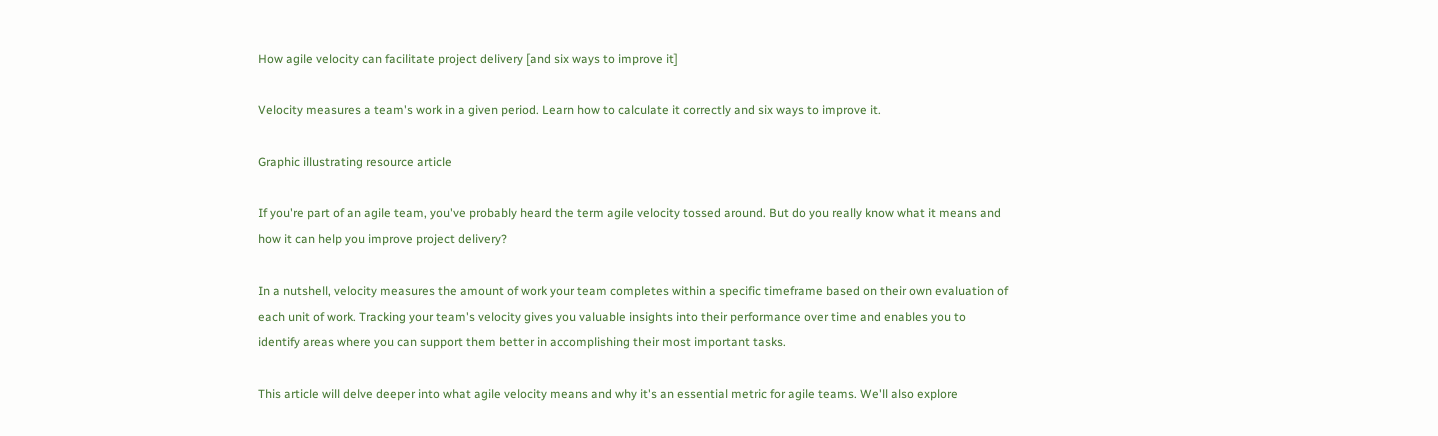How agile velocity can facilitate project delivery [and six ways to improve it]

Velocity measures a team's work in a given period. Learn how to calculate it correctly and six ways to improve it.

Graphic illustrating resource article

If you're part of an agile team, you've probably heard the term agile velocity tossed around. But do you really know what it means and how it can help you improve project delivery?

In a nutshell, velocity measures the amount of work your team completes within a specific timeframe based on their own evaluation of each unit of work. Tracking your team's velocity gives you valuable insights into their performance over time and enables you to identify areas where you can support them better in accomplishing their most important tasks.

This article will delve deeper into what agile velocity means and why it's an essential metric for agile teams. We'll also explore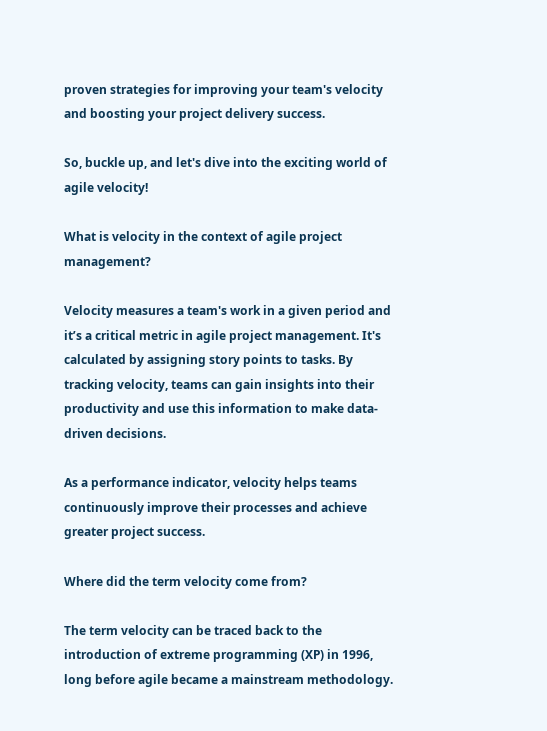proven strategies for improving your team's velocity and boosting your project delivery success.

So, buckle up, and let's dive into the exciting world of agile velocity!

What is velocity in the context of agile project management?

Velocity measures a team's work in a given period and it’s a critical metric in agile project management. It's calculated by assigning story points to tasks. By tracking velocity, teams can gain insights into their productivity and use this information to make data-driven decisions.

As a performance indicator, velocity helps teams continuously improve their processes and achieve greater project success.

Where did the term velocity come from?

The term velocity can be traced back to the introduction of extreme programming (XP) in 1996, long before agile became a mainstream methodology.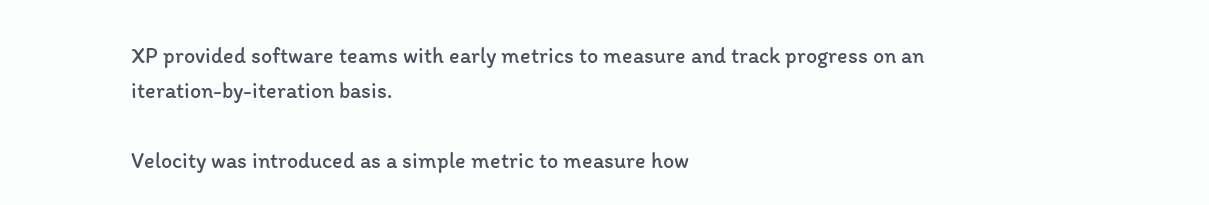XP provided software teams with early metrics to measure and track progress on an iteration-by-iteration basis.

Velocity was introduced as a simple metric to measure how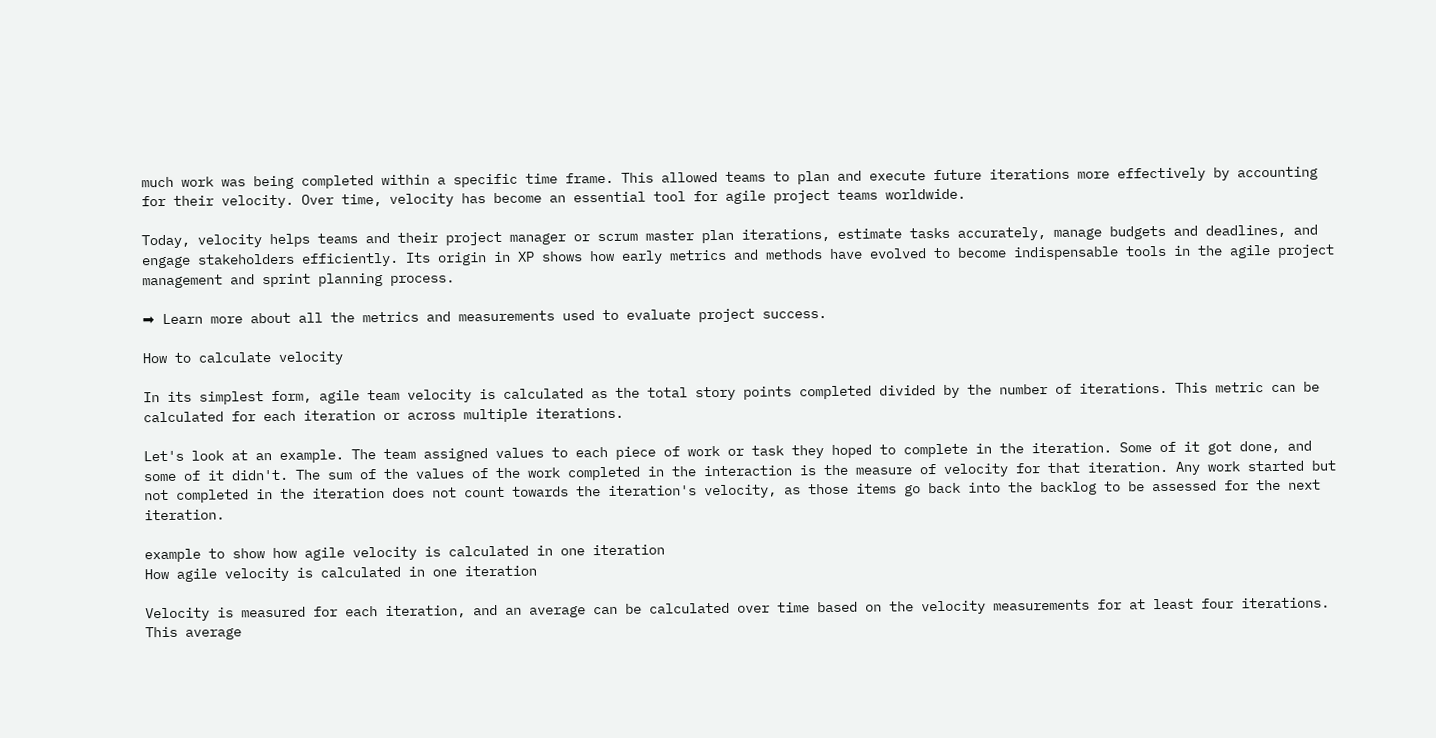much work was being completed within a specific time frame. This allowed teams to plan and execute future iterations more effectively by accounting for their velocity. Over time, velocity has become an essential tool for agile project teams worldwide.

Today, velocity helps teams and their project manager or scrum master plan iterations, estimate tasks accurately, manage budgets and deadlines, and engage stakeholders efficiently. Its origin in XP shows how early metrics and methods have evolved to become indispensable tools in the agile project management and sprint planning process.

➡ Learn more about all the metrics and measurements used to evaluate project success.

How to calculate velocity

In its simplest form, agile team velocity is calculated as the total story points completed divided by the number of iterations. This metric can be calculated for each iteration or across multiple iterations.

Let's look at an example. The team assigned values to each piece of work or task they hoped to complete in the iteration. Some of it got done, and some of it didn't. The sum of the values of the work completed in the interaction is the measure of velocity for that iteration. Any work started but not completed in the iteration does not count towards the iteration's velocity, as those items go back into the backlog to be assessed for the next iteration.

example to show how agile velocity is calculated in one iteration
How agile velocity is calculated in one iteration

Velocity is measured for each iteration, and an average can be calculated over time based on the velocity measurements for at least four iterations. This average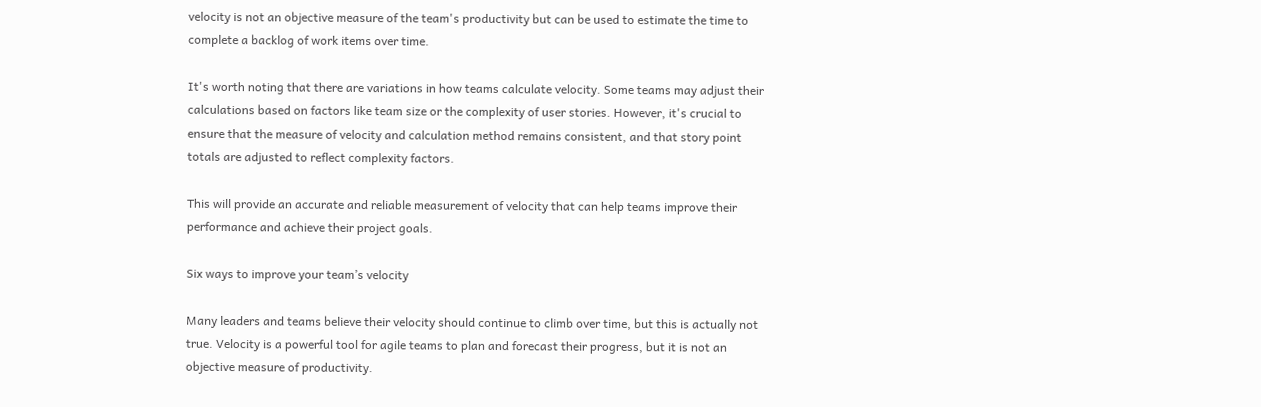velocity is not an objective measure of the team's productivity but can be used to estimate the time to complete a backlog of work items over time.

It's worth noting that there are variations in how teams calculate velocity. Some teams may adjust their calculations based on factors like team size or the complexity of user stories. However, it's crucial to ensure that the measure of velocity and calculation method remains consistent, and that story point totals are adjusted to reflect complexity factors.

This will provide an accurate and reliable measurement of velocity that can help teams improve their performance and achieve their project goals.

Six ways to improve your team’s velocity

Many leaders and teams believe their velocity should continue to climb over time, but this is actually not true. Velocity is a powerful tool for agile teams to plan and forecast their progress, but it is not an objective measure of productivity.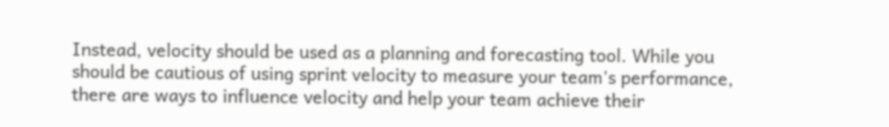Instead, velocity should be used as a planning and forecasting tool. While you should be cautious of using sprint velocity to measure your team's performance, there are ways to influence velocity and help your team achieve their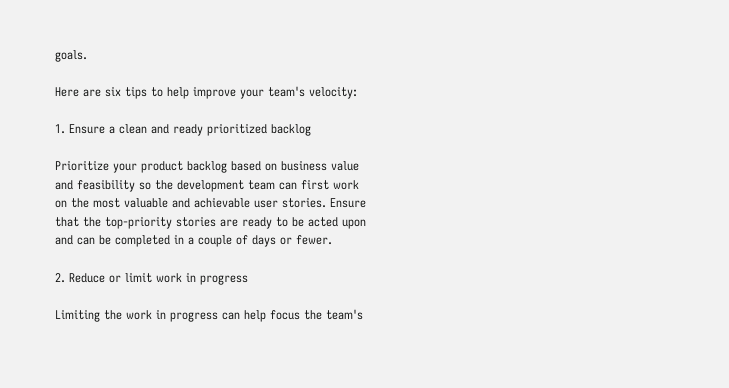goals.

Here are six tips to help improve your team's velocity:

1. Ensure a clean and ready prioritized backlog

Prioritize your product backlog based on business value and feasibility so the development team can first work on the most valuable and achievable user stories. Ensure that the top-priority stories are ready to be acted upon and can be completed in a couple of days or fewer.

2. Reduce or limit work in progress

Limiting the work in progress can help focus the team's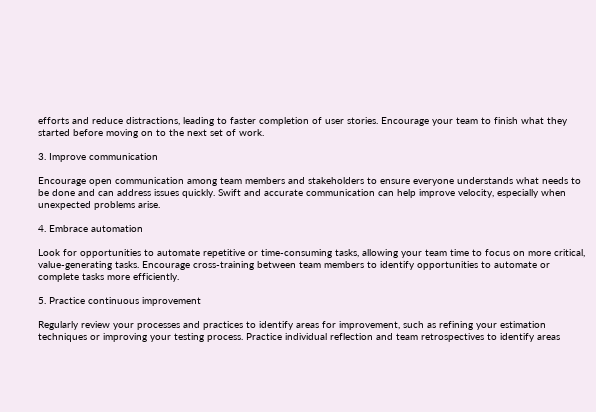efforts and reduce distractions, leading to faster completion of user stories. Encourage your team to finish what they started before moving on to the next set of work.

3. Improve communication

Encourage open communication among team members and stakeholders to ensure everyone understands what needs to be done and can address issues quickly. Swift and accurate communication can help improve velocity, especially when unexpected problems arise.

4. Embrace automation

Look for opportunities to automate repetitive or time-consuming tasks, allowing your team time to focus on more critical, value-generating tasks. Encourage cross-training between team members to identify opportunities to automate or complete tasks more efficiently.

5. Practice continuous improvement

Regularly review your processes and practices to identify areas for improvement, such as refining your estimation techniques or improving your testing process. Practice individual reflection and team retrospectives to identify areas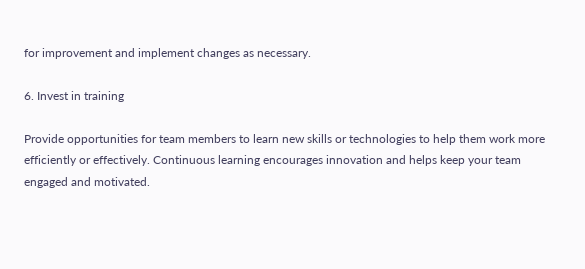for improvement and implement changes as necessary.

6. Invest in training

Provide opportunities for team members to learn new skills or technologies to help them work more efficiently or effectively. Continuous learning encourages innovation and helps keep your team engaged and motivated.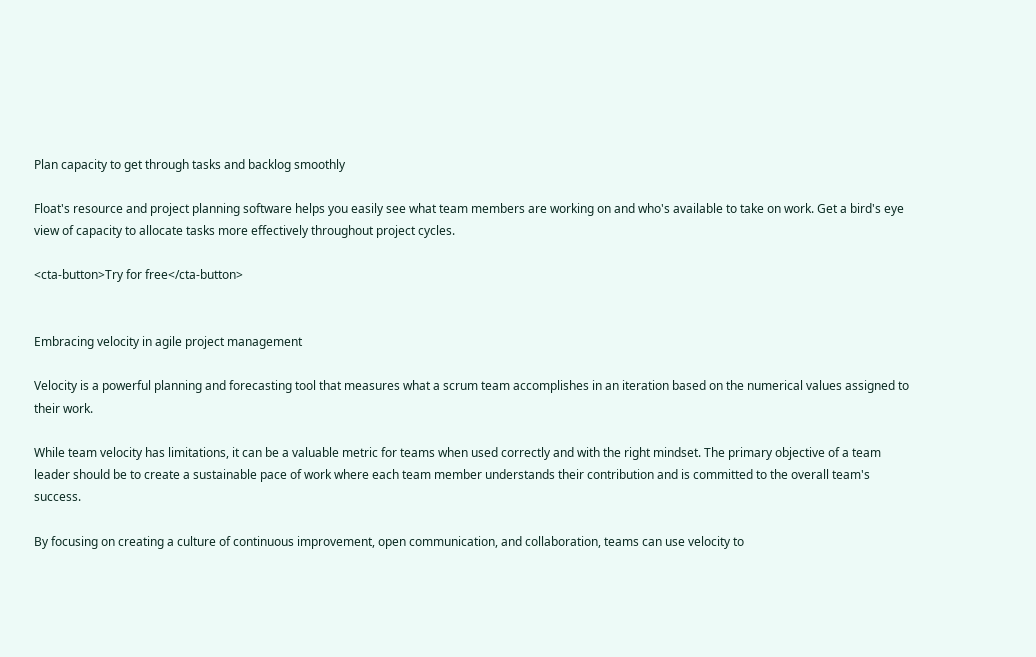Plan capacity to get through tasks and backlog smoothly

Float's resource and project planning software helps you easily see what team members are working on and who's available to take on work. Get a bird's eye view of capacity to allocate tasks more effectively throughout project cycles.

<cta-button>Try for free</cta-button>


Embracing velocity in agile project management

Velocity is a powerful planning and forecasting tool that measures what a scrum team accomplishes in an iteration based on the numerical values assigned to their work.

While team velocity has limitations, it can be a valuable metric for teams when used correctly and with the right mindset. The primary objective of a team leader should be to create a sustainable pace of work where each team member understands their contribution and is committed to the overall team's success.

By focusing on creating a culture of continuous improvement, open communication, and collaboration, teams can use velocity to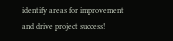identify areas for improvement and drive project success!